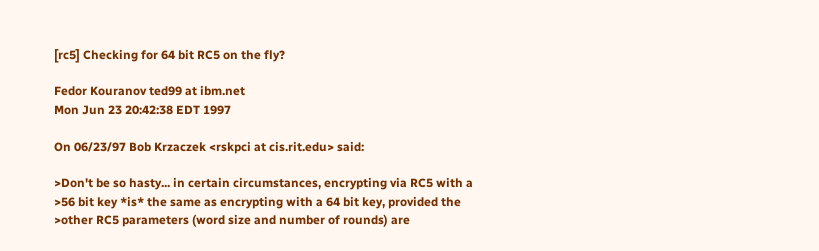[rc5] Checking for 64 bit RC5 on the fly?

Fedor Kouranov ted99 at ibm.net
Mon Jun 23 20:42:38 EDT 1997

On 06/23/97 Bob Krzaczek <rskpci at cis.rit.edu> said:

>Don't be so hasty... in certain circumstances, encrypting via RC5 with a
>56 bit key *is* the same as encrypting with a 64 bit key, provided the
>other RC5 parameters (word size and number of rounds) are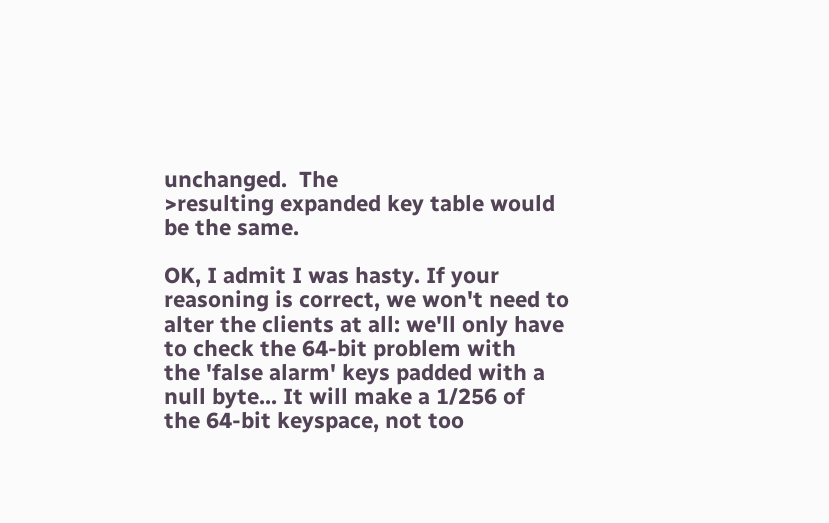unchanged.  The
>resulting expanded key table would be the same.

OK, I admit I was hasty. If your reasoning is correct, we won't need to
alter the clients at all: we'll only have to check the 64-bit problem with
the 'false alarm' keys padded with a null byte... It will make a 1/256 of
the 64-bit keyspace, not too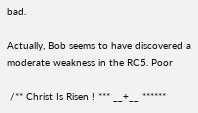bad.

Actually, Bob seems to have discovered a moderate weakness in the RC5. Poor

 /** Christ Is Risen ! *** __+__ ******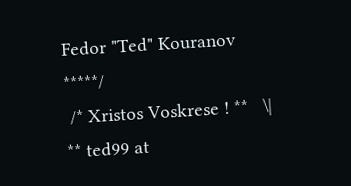Fedor "Ted" Kouranov  *****/
 /* Xristos Voskrese ! **   \|    ** ted99 at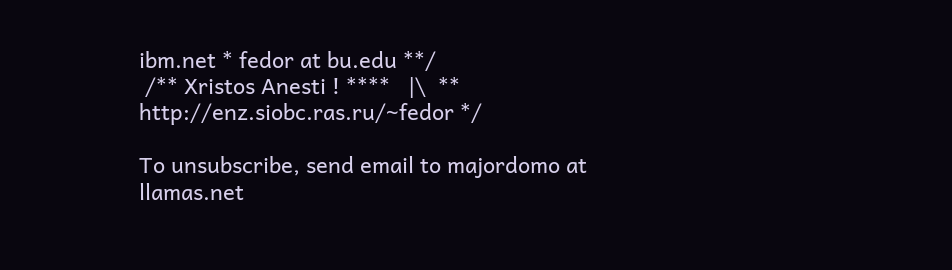ibm.net * fedor at bu.edu **/
 /** Xristos Anesti ! ****   |\  ** http://enz.siobc.ras.ru/~fedor */

To unsubscribe, send email to majordomo at llamas.net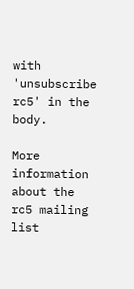with 'unsubscribe rc5' in the body.

More information about the rc5 mailing list